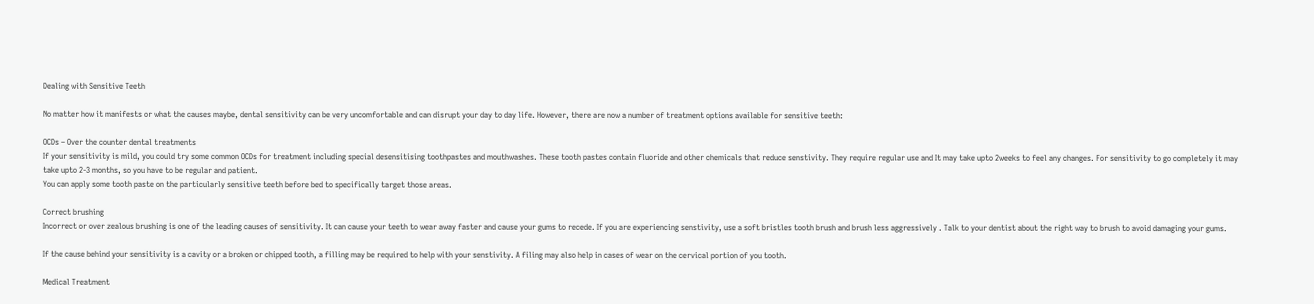Dealing with Sensitive Teeth

No matter how it manifests or what the causes maybe, dental sensitivity can be very uncomfortable and can disrupt your day to day life. However, there are now a number of treatment options available for sensitive teeth:

OCDs – Over the counter dental treatments
If your sensitivity is mild, you could try some common OCDs for treatment including special desensitising toothpastes and mouthwashes. These tooth pastes contain fluoride and other chemicals that reduce senstivity. They require regular use and It may take upto 2weeks to feel any changes. For sensitivity to go completely it may take upto 2-3 months, so you have to be regular and patient.
You can apply some tooth paste on the particularly sensitive teeth before bed to specifically target those areas.

Correct brushing
Incorrect or over zealous brushing is one of the leading causes of sensitivity. It can cause your teeth to wear away faster and cause your gums to recede. If you are experiencing senstivity, use a soft bristles tooth brush and brush less aggressively . Talk to your dentist about the right way to brush to avoid damaging your gums.

If the cause behind your sensitivity is a cavity or a broken or chipped tooth, a filling may be required to help with your senstivity. A filing may also help in cases of wear on the cervical portion of you tooth.

Medical Treatment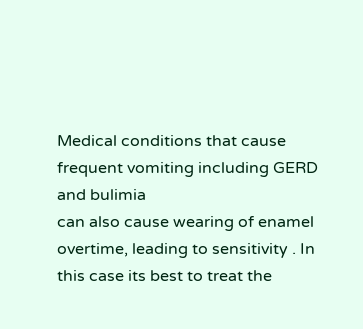Medical conditions that cause frequent vomiting including GERD and bulimia
can also cause wearing of enamel overtime, leading to sensitivity . In this case its best to treat the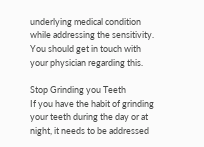underlying medical condition while addressing the sensitivity. You should get in touch with your physician regarding this.

Stop Grinding you Teeth
If you have the habit of grinding your teeth during the day or at night, it needs to be addressed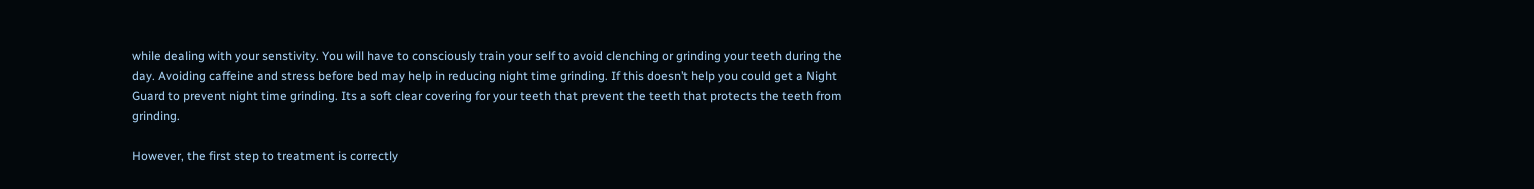while dealing with your senstivity. You will have to consciously train your self to avoid clenching or grinding your teeth during the day. Avoiding caffeine and stress before bed may help in reducing night time grinding. If this doesn’t help you could get a Night Guard to prevent night time grinding. Its a soft clear covering for your teeth that prevent the teeth that protects the teeth from grinding.

However, the first step to treatment is correctly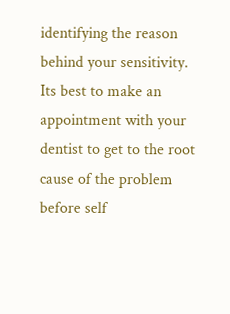identifying the reason behind your sensitivity. Its best to make an appointment with your dentist to get to the root cause of the problem before self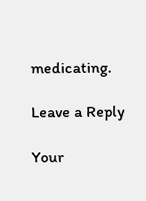medicating.

Leave a Reply

Your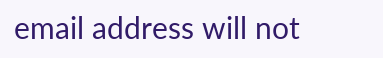email address will not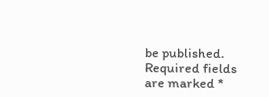be published. Required fields are marked *